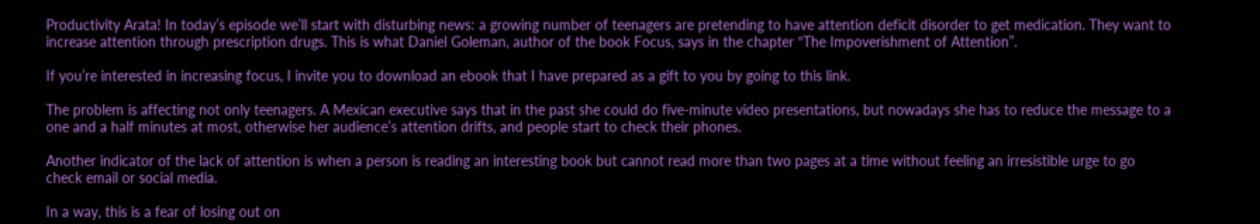Productivity Arata! In today’s episode we’ll start with disturbing news: a growing number of teenagers are pretending to have attention deficit disorder to get medication. They want to increase attention through prescription drugs. This is what Daniel Goleman, author of the book Focus, says in the chapter “The Impoverishment of Attention”.

If you’re interested in increasing focus, I invite you to download an ebook that I have prepared as a gift to you by going to this link.

The problem is affecting not only teenagers. A Mexican executive says that in the past she could do five-minute video presentations, but nowadays she has to reduce the message to a one and a half minutes at most, otherwise her audience’s attention drifts, and people start to check their phones.

Another indicator of the lack of attention is when a person is reading an interesting book but cannot read more than two pages at a time without feeling an irresistible urge to go check email or social media.

In a way, this is a fear of losing out on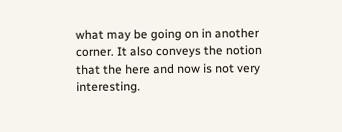what may be going on in another corner. It also conveys the notion that the here and now is not very interesting.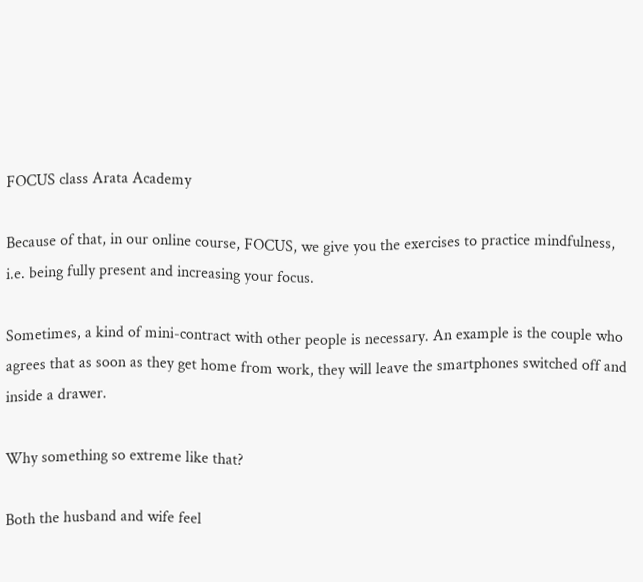FOCUS class Arata Academy

Because of that, in our online course, FOCUS, we give you the exercises to practice mindfulness, i.e. being fully present and increasing your focus.

Sometimes, a kind of mini-contract with other people is necessary. An example is the couple who agrees that as soon as they get home from work, they will leave the smartphones switched off and inside a drawer.

Why something so extreme like that?

Both the husband and wife feel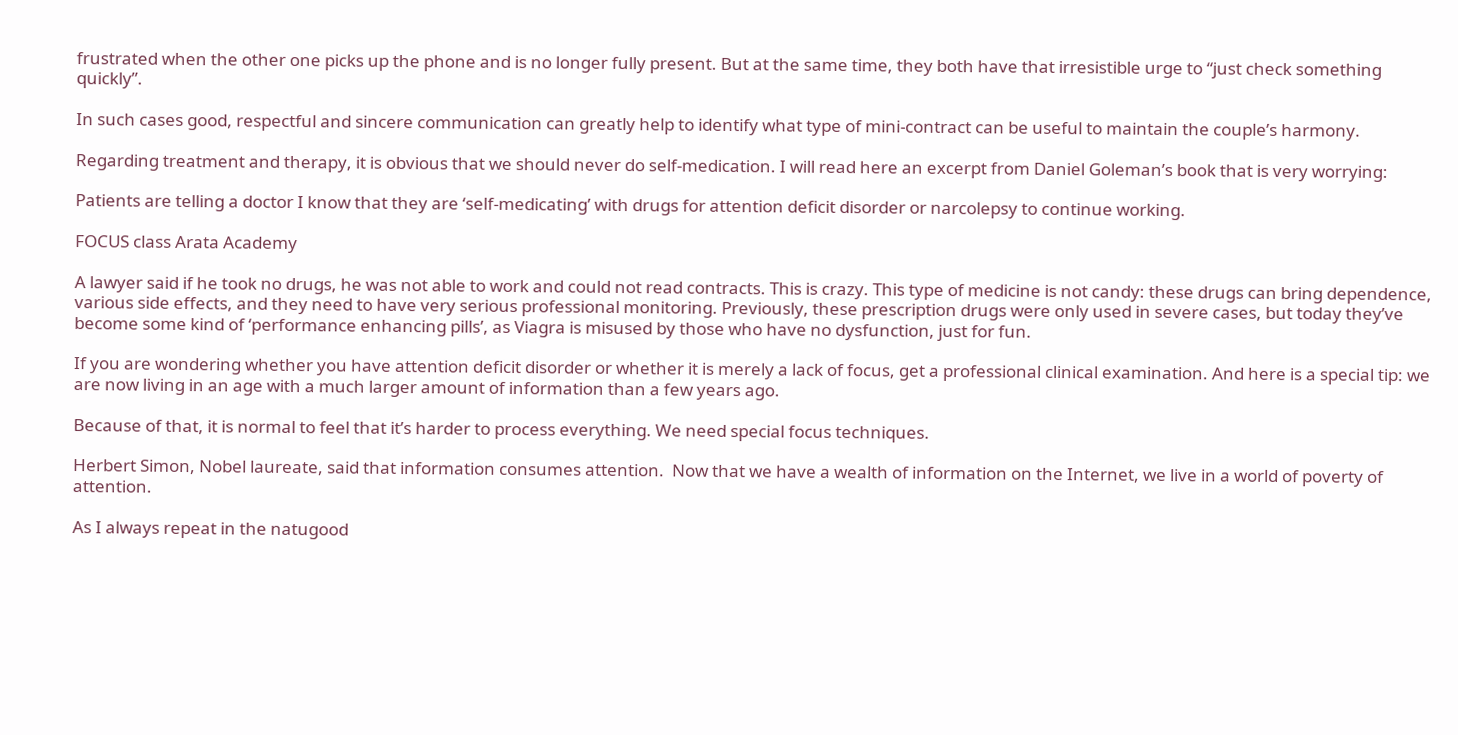frustrated when the other one picks up the phone and is no longer fully present. But at the same time, they both have that irresistible urge to “just check something quickly”.

In such cases good, respectful and sincere communication can greatly help to identify what type of mini-contract can be useful to maintain the couple’s harmony.

Regarding treatment and therapy, it is obvious that we should never do self-medication. I will read here an excerpt from Daniel Goleman’s book that is very worrying:

Patients are telling a doctor I know that they are ‘self-medicating’ with drugs for attention deficit disorder or narcolepsy to continue working.

FOCUS class Arata Academy

A lawyer said if he took no drugs, he was not able to work and could not read contracts. This is crazy. This type of medicine is not candy: these drugs can bring dependence, various side effects, and they need to have very serious professional monitoring. Previously, these prescription drugs were only used in severe cases, but today they’ve become some kind of ‘performance enhancing pills’, as Viagra is misused by those who have no dysfunction, just for fun.

If you are wondering whether you have attention deficit disorder or whether it is merely a lack of focus, get a professional clinical examination. And here is a special tip: we are now living in an age with a much larger amount of information than a few years ago.

Because of that, it is normal to feel that it’s harder to process everything. We need special focus techniques.

Herbert Simon, Nobel laureate, said that information consumes attention.  Now that we have a wealth of information on the Internet, we live in a world of poverty of attention.

As I always repeat in the natugood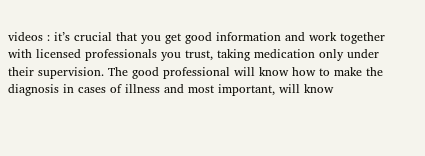videos : it’s crucial that you get good information and work together with licensed professionals you trust, taking medication only under their supervision. The good professional will know how to make the diagnosis in cases of illness and most important, will know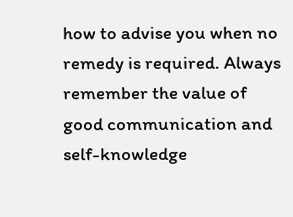how to advise you when no remedy is required. Always remember the value of good communication and self-knowledge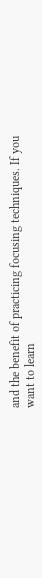and the benefit of practicing focusing techniques. If you want to learn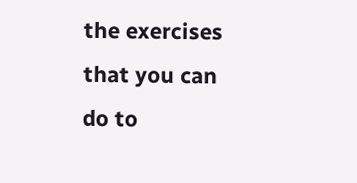the exercises that you can do to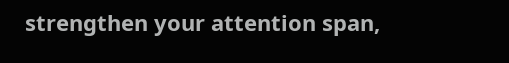strengthen your attention span,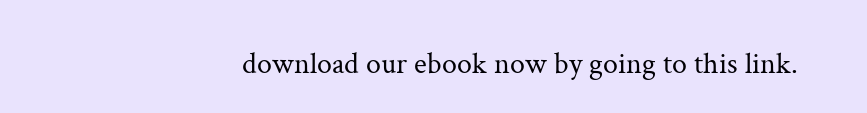download our ebook now by going to this link.